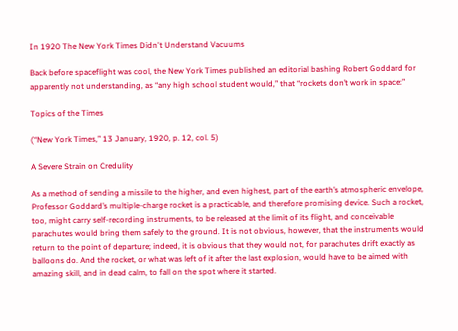In 1920 The New York Times Didn't Understand Vacuums

Back before spaceflight was cool, the New York Times published an editorial bashing Robert Goddard for apparently not understanding, as “any high school student would,” that “rockets don’t work in space:”

Topics of the Times

(“New York Times,” 13 January, 1920, p. 12, col. 5)

A Severe Strain on Credulity

As a method of sending a missile to the higher, and even highest, part of the earth’s atmospheric envelope, Professor Goddard’s multiple-charge rocket is a practicable, and therefore promising device. Such a rocket, too, might carry self-recording instruments, to be released at the limit of its flight, and conceivable parachutes would bring them safely to the ground. It is not obvious, however, that the instruments would return to the point of departure; indeed, it is obvious that they would not, for parachutes drift exactly as balloons do. And the rocket, or what was left of it after the last explosion, would have to be aimed with amazing skill, and in dead calm, to fall on the spot where it started.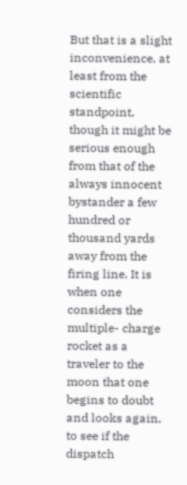But that is a slight inconvenience, at least from the scientific standpoint, though it might be serious enough from that of the always innocent bystander a few hundred or thousand yards away from the firing line. It is when one considers the multiple- charge rocket as a traveler to the moon that one begins to doubt and looks again, to see if the dispatch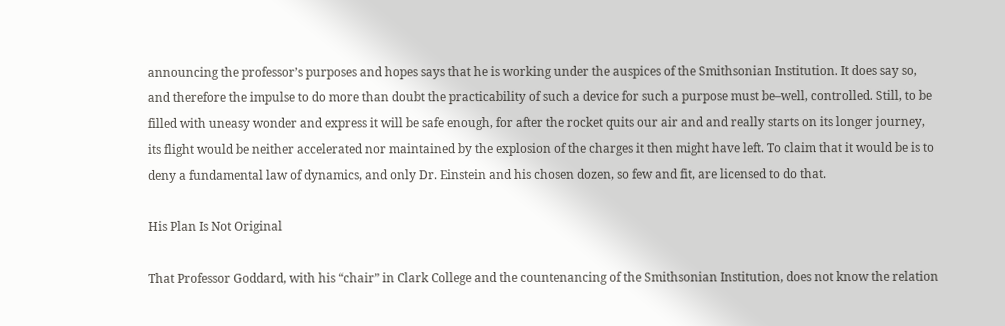announcing the professor’s purposes and hopes says that he is working under the auspices of the Smithsonian Institution. It does say so, and therefore the impulse to do more than doubt the practicability of such a device for such a purpose must be–well, controlled. Still, to be filled with uneasy wonder and express it will be safe enough, for after the rocket quits our air and and really starts on its longer journey, its flight would be neither accelerated nor maintained by the explosion of the charges it then might have left. To claim that it would be is to deny a fundamental law of dynamics, and only Dr. Einstein and his chosen dozen, so few and fit, are licensed to do that.

His Plan Is Not Original

That Professor Goddard, with his “chair” in Clark College and the countenancing of the Smithsonian Institution, does not know the relation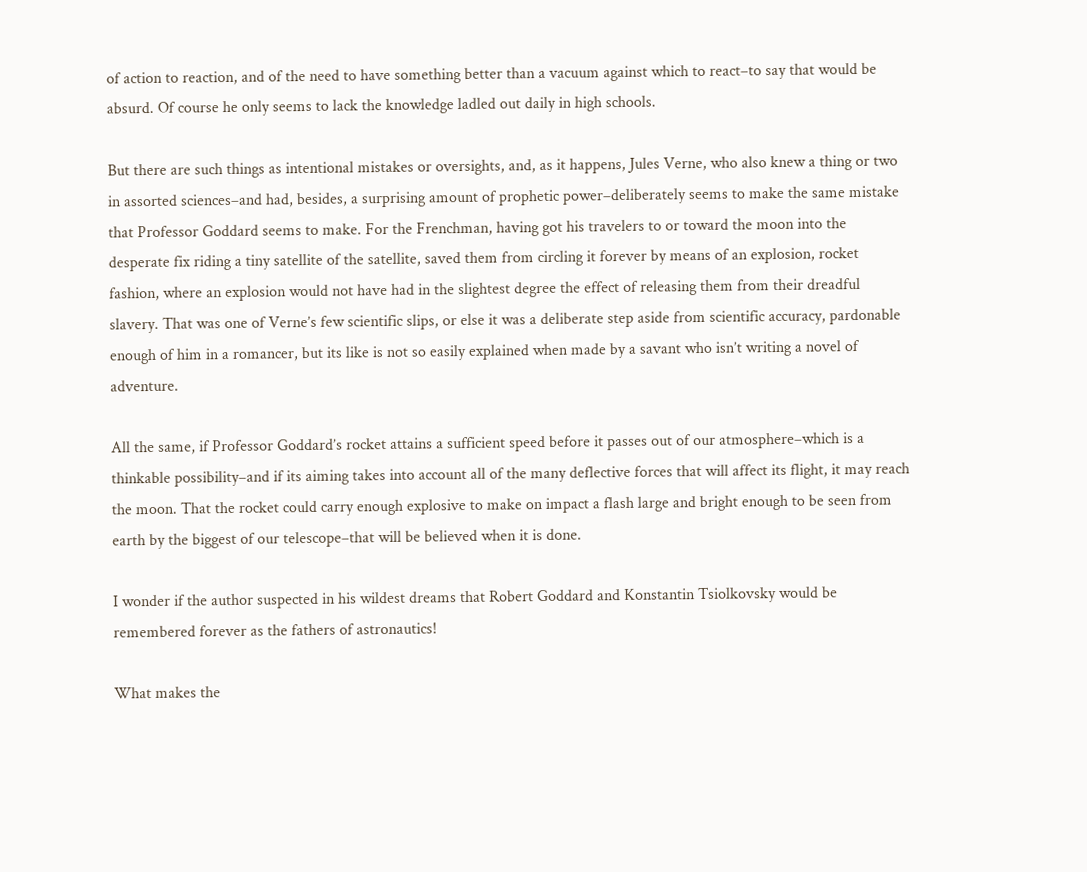of action to reaction, and of the need to have something better than a vacuum against which to react–to say that would be absurd. Of course he only seems to lack the knowledge ladled out daily in high schools.

But there are such things as intentional mistakes or oversights, and, as it happens, Jules Verne, who also knew a thing or two in assorted sciences–and had, besides, a surprising amount of prophetic power–deliberately seems to make the same mistake that Professor Goddard seems to make. For the Frenchman, having got his travelers to or toward the moon into the desperate fix riding a tiny satellite of the satellite, saved them from circling it forever by means of an explosion, rocket fashion, where an explosion would not have had in the slightest degree the effect of releasing them from their dreadful slavery. That was one of Verne’s few scientific slips, or else it was a deliberate step aside from scientific accuracy, pardonable enough of him in a romancer, but its like is not so easily explained when made by a savant who isn’t writing a novel of adventure.

All the same, if Professor Goddard’s rocket attains a sufficient speed before it passes out of our atmosphere–which is a thinkable possibility–and if its aiming takes into account all of the many deflective forces that will affect its flight, it may reach the moon. That the rocket could carry enough explosive to make on impact a flash large and bright enough to be seen from earth by the biggest of our telescope–that will be believed when it is done.

I wonder if the author suspected in his wildest dreams that Robert Goddard and Konstantin Tsiolkovsky would be remembered forever as the fathers of astronautics!

What makes the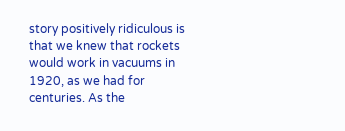story positively ridiculous is that we knew that rockets would work in vacuums in 1920, as we had for centuries. As the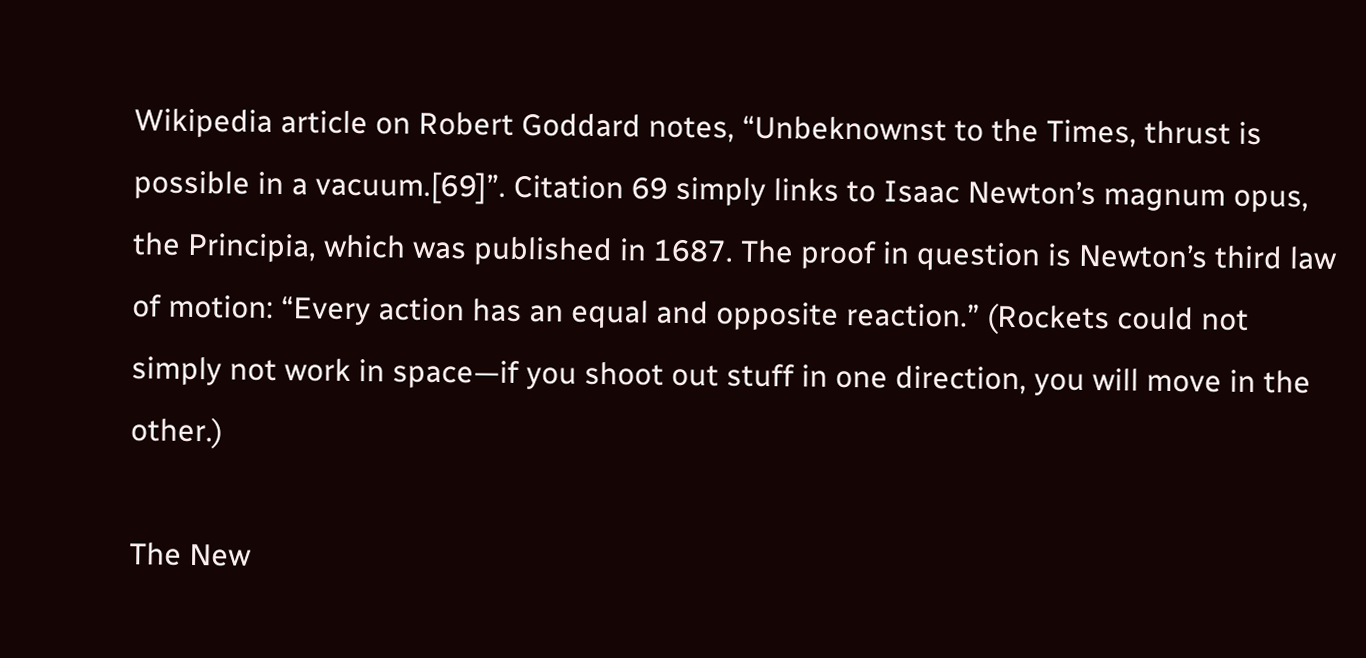Wikipedia article on Robert Goddard notes, “Unbeknownst to the Times, thrust is possible in a vacuum.[69]”. Citation 69 simply links to Isaac Newton’s magnum opus, the Principia, which was published in 1687. The proof in question is Newton’s third law of motion: “Every action has an equal and opposite reaction.” (Rockets could not simply not work in space—if you shoot out stuff in one direction, you will move in the other.)

The New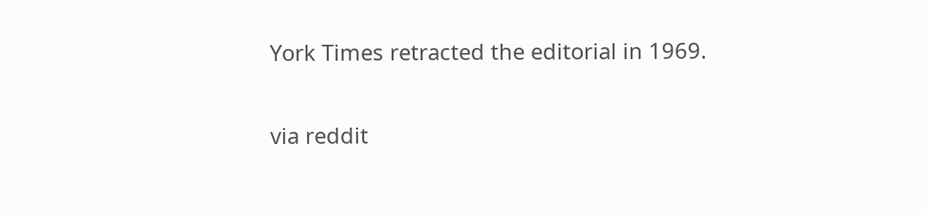York Times retracted the editorial in 1969.

via reddit